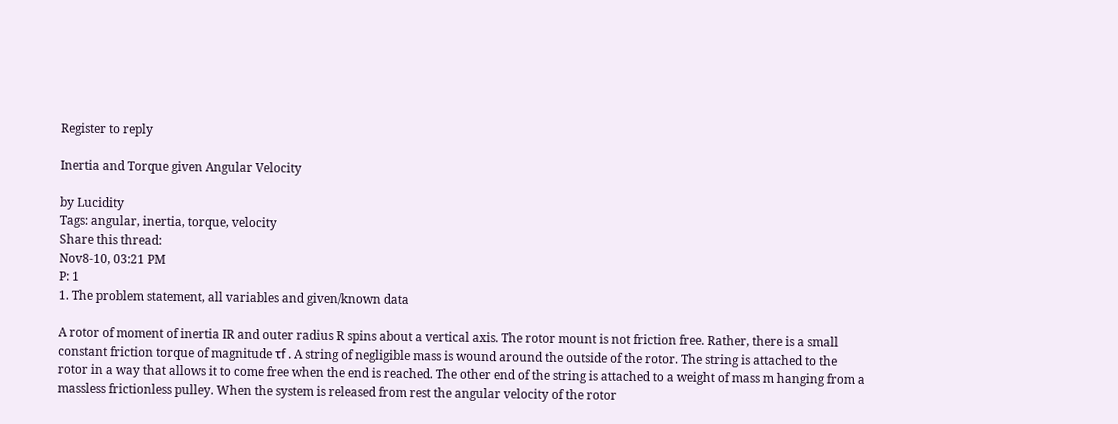Register to reply

Inertia and Torque given Angular Velocity

by Lucidity
Tags: angular, inertia, torque, velocity
Share this thread:
Nov8-10, 03:21 PM
P: 1
1. The problem statement, all variables and given/known data

A rotor of moment of inertia IR and outer radius R spins about a vertical axis. The rotor mount is not friction free. Rather, there is a small constant friction torque of magnitude τf . A string of negligible mass is wound around the outside of the rotor. The string is attached to the rotor in a way that allows it to come free when the end is reached. The other end of the string is attached to a weight of mass m hanging from a massless frictionless pulley. When the system is released from rest the angular velocity of the rotor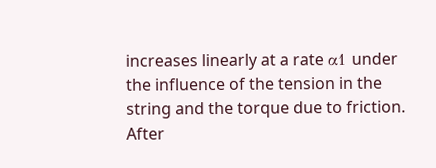increases linearly at a rate α1 under the influence of the tension in the string and the torque due to friction. After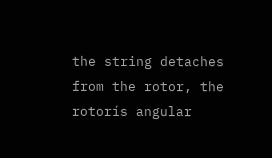the string detaches from the rotor, the rotorís angular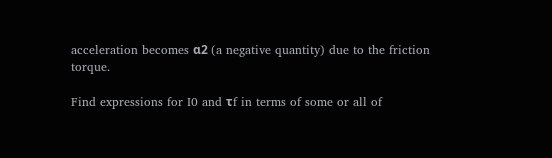acceleration becomes α2 (a negative quantity) due to the friction torque.

Find expressions for I0 and τf in terms of some or all of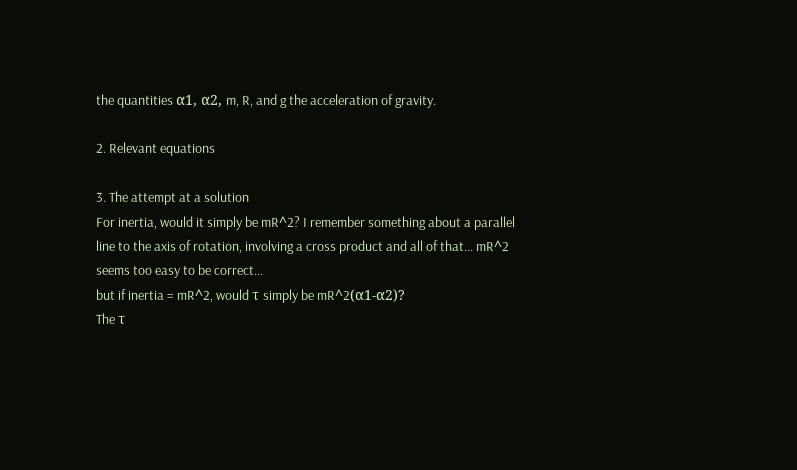the quantities α1, α2, m, R, and g the acceleration of gravity.

2. Relevant equations

3. The attempt at a solution
For inertia, would it simply be mR^2? I remember something about a parallel line to the axis of rotation, involving a cross product and all of that... mR^2 seems too easy to be correct...
but if inertia = mR^2, would τ simply be mR^2(α1-α2)?
The τ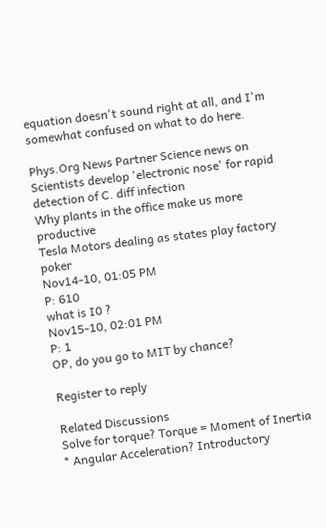equation doesn't sound right at all, and I'm somewhat confused on what to do here.

Phys.Org News Partner Science news on
Scientists develop 'electronic nose' for rapid detection of C. diff infection
Why plants in the office make us more productive
Tesla Motors dealing as states play factory poker
Nov14-10, 01:05 PM
P: 610
what is I0 ?
Nov15-10, 02:01 PM
P: 1
OP, do you go to MIT by chance?

Register to reply

Related Discussions
Solve for torque? Torque = Moment of Inertia * Angular Acceleration? Introductory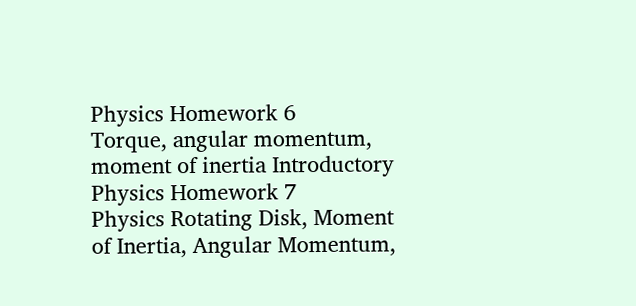Physics Homework 6
Torque, angular momentum, moment of inertia Introductory Physics Homework 7
Physics Rotating Disk, Moment of Inertia, Angular Momentum,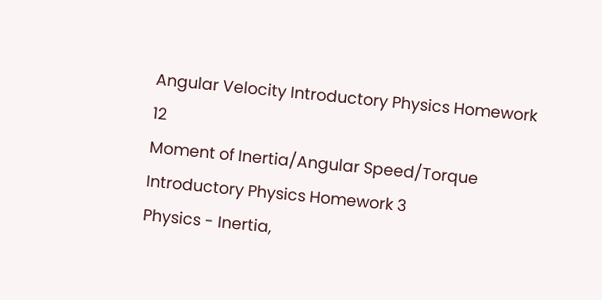Angular Velocity Introductory Physics Homework 12
Moment of Inertia/Angular Speed/Torque Introductory Physics Homework 3
Physics - Inertia,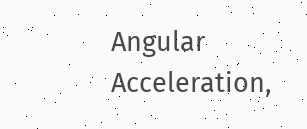Angular Acceleration,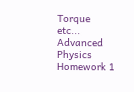Torque etc... Advanced Physics Homework 1